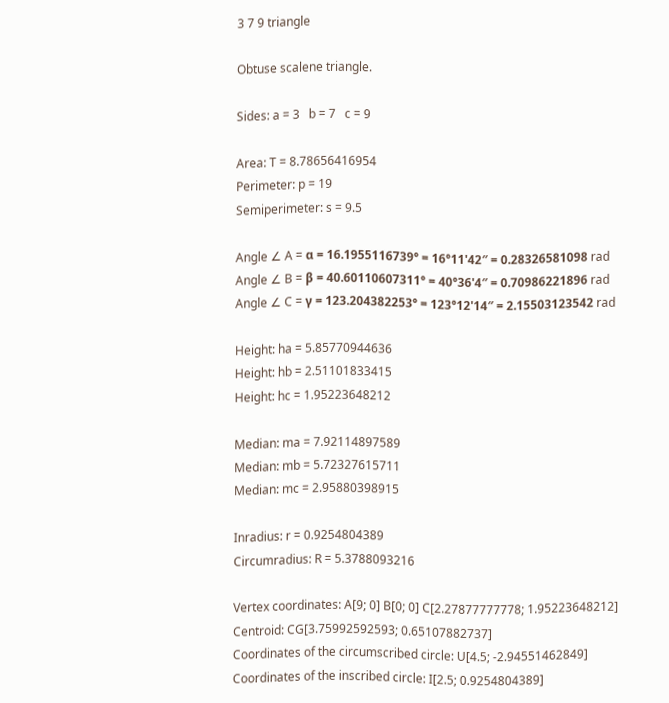3 7 9 triangle

Obtuse scalene triangle.

Sides: a = 3   b = 7   c = 9

Area: T = 8.78656416954
Perimeter: p = 19
Semiperimeter: s = 9.5

Angle ∠ A = α = 16.1955116739° = 16°11'42″ = 0.28326581098 rad
Angle ∠ B = β = 40.60110607311° = 40°36'4″ = 0.70986221896 rad
Angle ∠ C = γ = 123.204382253° = 123°12'14″ = 2.15503123542 rad

Height: ha = 5.85770944636
Height: hb = 2.51101833415
Height: hc = 1.95223648212

Median: ma = 7.92114897589
Median: mb = 5.72327615711
Median: mc = 2.95880398915

Inradius: r = 0.9254804389
Circumradius: R = 5.3788093216

Vertex coordinates: A[9; 0] B[0; 0] C[2.27877777778; 1.95223648212]
Centroid: CG[3.75992592593; 0.65107882737]
Coordinates of the circumscribed circle: U[4.5; -2.94551462849]
Coordinates of the inscribed circle: I[2.5; 0.9254804389]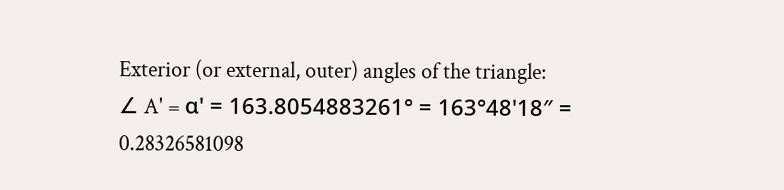Exterior (or external, outer) angles of the triangle:
∠ A' = α' = 163.8054883261° = 163°48'18″ = 0.28326581098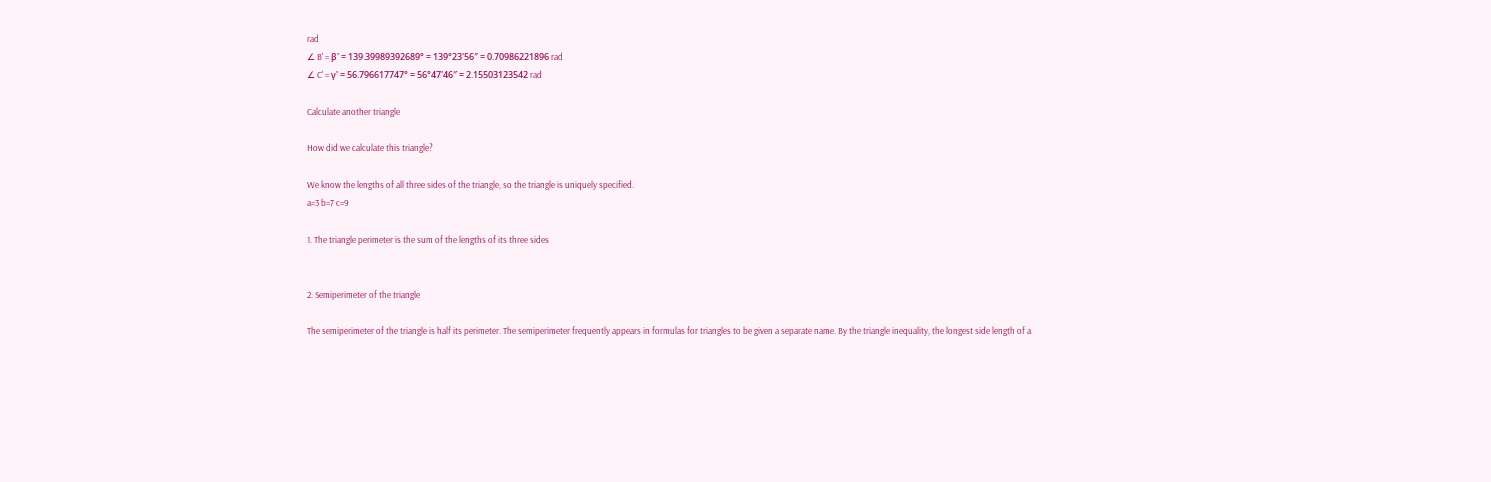rad
∠ B' = β' = 139.39989392689° = 139°23'56″ = 0.70986221896 rad
∠ C' = γ' = 56.796617747° = 56°47'46″ = 2.15503123542 rad

Calculate another triangle

How did we calculate this triangle?

We know the lengths of all three sides of the triangle, so the triangle is uniquely specified.
a=3 b=7 c=9

1. The triangle perimeter is the sum of the lengths of its three sides


2. Semiperimeter of the triangle

The semiperimeter of the triangle is half its perimeter. The semiperimeter frequently appears in formulas for triangles to be given a separate name. By the triangle inequality, the longest side length of a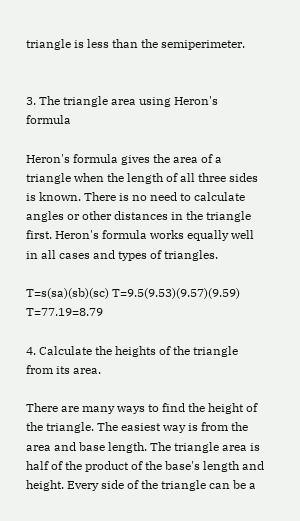triangle is less than the semiperimeter.


3. The triangle area using Heron's formula

Heron's formula gives the area of a triangle when the length of all three sides is known. There is no need to calculate angles or other distances in the triangle first. Heron's formula works equally well in all cases and types of triangles.

T=s(sa)(sb)(sc) T=9.5(9.53)(9.57)(9.59) T=77.19=8.79

4. Calculate the heights of the triangle from its area.

There are many ways to find the height of the triangle. The easiest way is from the area and base length. The triangle area is half of the product of the base's length and height. Every side of the triangle can be a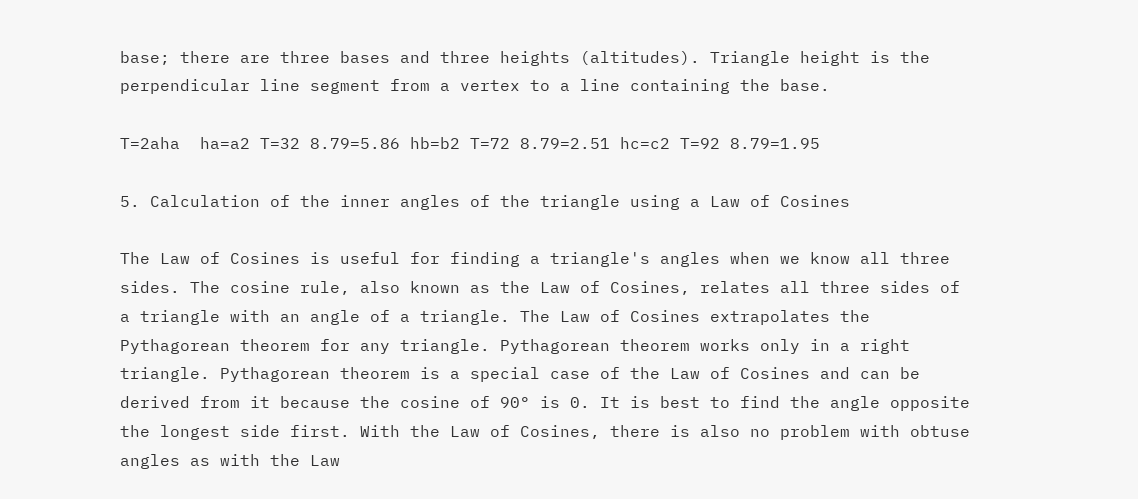base; there are three bases and three heights (altitudes). Triangle height is the perpendicular line segment from a vertex to a line containing the base.

T=2aha  ha=a2 T=32 8.79=5.86 hb=b2 T=72 8.79=2.51 hc=c2 T=92 8.79=1.95

5. Calculation of the inner angles of the triangle using a Law of Cosines

The Law of Cosines is useful for finding a triangle's angles when we know all three sides. The cosine rule, also known as the Law of Cosines, relates all three sides of a triangle with an angle of a triangle. The Law of Cosines extrapolates the Pythagorean theorem for any triangle. Pythagorean theorem works only in a right triangle. Pythagorean theorem is a special case of the Law of Cosines and can be derived from it because the cosine of 90° is 0. It is best to find the angle opposite the longest side first. With the Law of Cosines, there is also no problem with obtuse angles as with the Law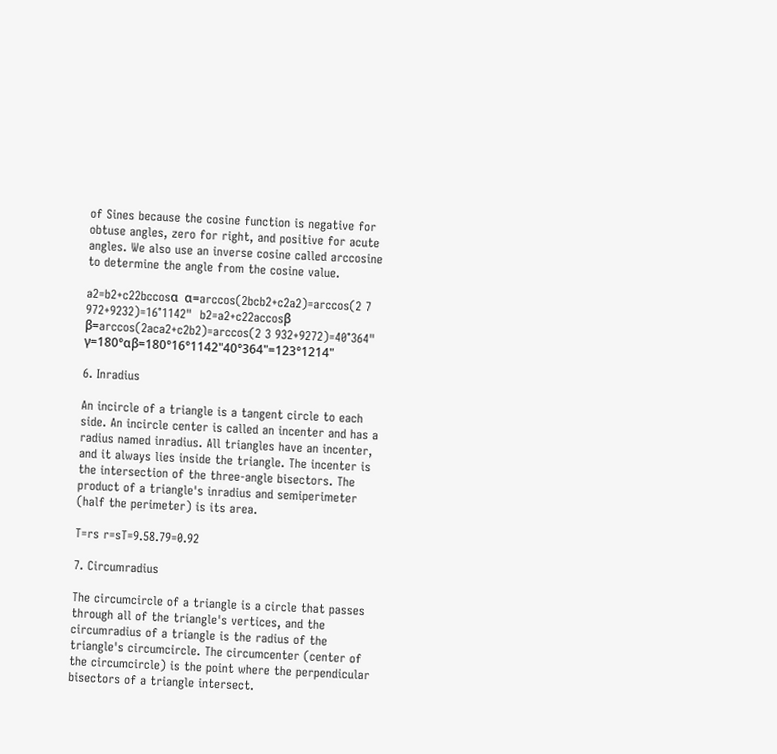of Sines because the cosine function is negative for obtuse angles, zero for right, and positive for acute angles. We also use an inverse cosine called arccosine to determine the angle from the cosine value.

a2=b2+c22bccosα  α=arccos(2bcb2+c2a2)=arccos(2 7 972+9232)=16°1142"  b2=a2+c22accosβ β=arccos(2aca2+c2b2)=arccos(2 3 932+9272)=40°364" γ=180°αβ=180°16°1142"40°364"=123°1214"

6. Inradius

An incircle of a triangle is a tangent circle to each side. An incircle center is called an incenter and has a radius named inradius. All triangles have an incenter, and it always lies inside the triangle. The incenter is the intersection of the three-angle bisectors. The product of a triangle's inradius and semiperimeter (half the perimeter) is its area.

T=rs r=sT=9.58.79=0.92

7. Circumradius

The circumcircle of a triangle is a circle that passes through all of the triangle's vertices, and the circumradius of a triangle is the radius of the triangle's circumcircle. The circumcenter (center of the circumcircle) is the point where the perpendicular bisectors of a triangle intersect.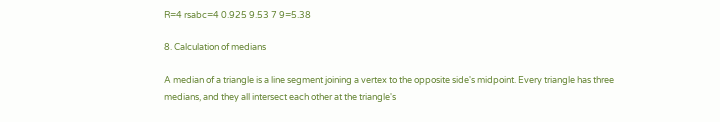R=4 rsabc=4 0.925 9.53 7 9=5.38

8. Calculation of medians

A median of a triangle is a line segment joining a vertex to the opposite side's midpoint. Every triangle has three medians, and they all intersect each other at the triangle's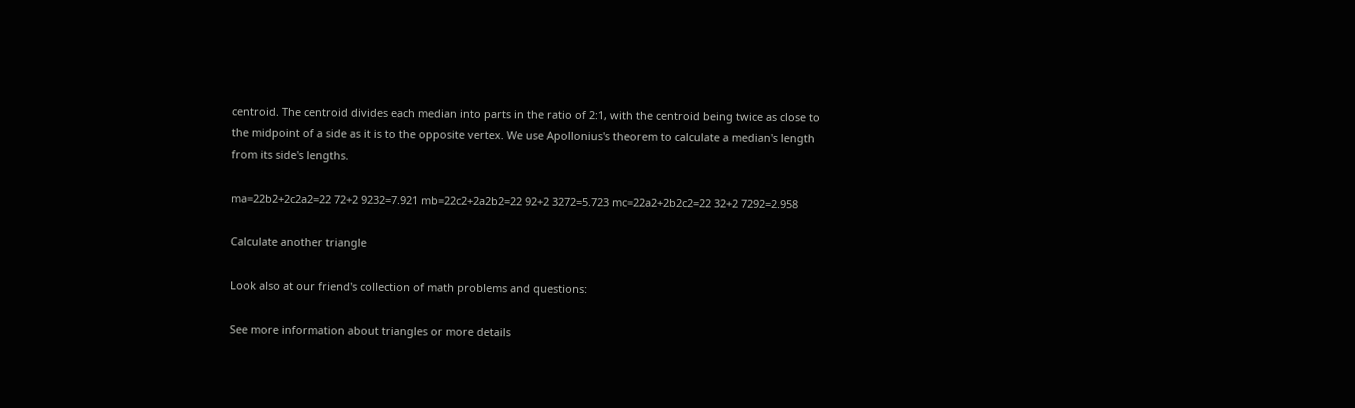centroid. The centroid divides each median into parts in the ratio of 2:1, with the centroid being twice as close to the midpoint of a side as it is to the opposite vertex. We use Apollonius's theorem to calculate a median's length from its side's lengths.

ma=22b2+2c2a2=22 72+2 9232=7.921 mb=22c2+2a2b2=22 92+2 3272=5.723 mc=22a2+2b2c2=22 32+2 7292=2.958

Calculate another triangle

Look also at our friend's collection of math problems and questions:

See more information about triangles or more details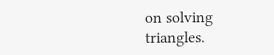on solving triangles.